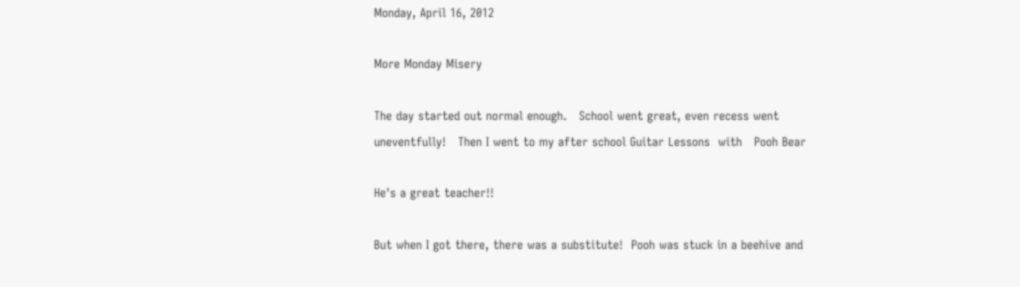Monday, April 16, 2012

More Monday Misery

The day started out normal enough.   School went great, even recess went uneventfully!   Then I went to my after school Guitar Lessons  with   Pooh Bear

He's a great teacher!!

But when I got there, there was a substitute!  Pooh was stuck in a beehive and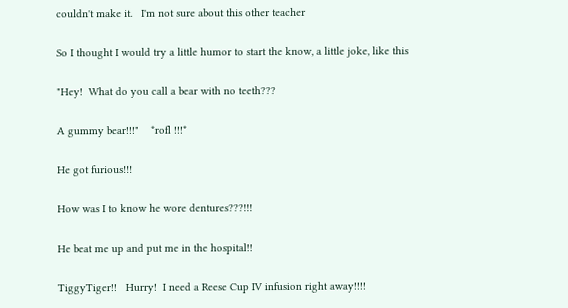couldn't make it.   I'm not sure about this other teacher

So I thought I would try a little humor to start the know, a little joke, like this

"Hey!  What do you call a bear with no teeth???

A gummy bear!!!"    *rofl !!!*

He got furious!!!

How was I to know he wore dentures???!!!

He beat me up and put me in the hospital!!

TiggyTiger!!   Hurry!  I need a Reese Cup IV infusion right away!!!!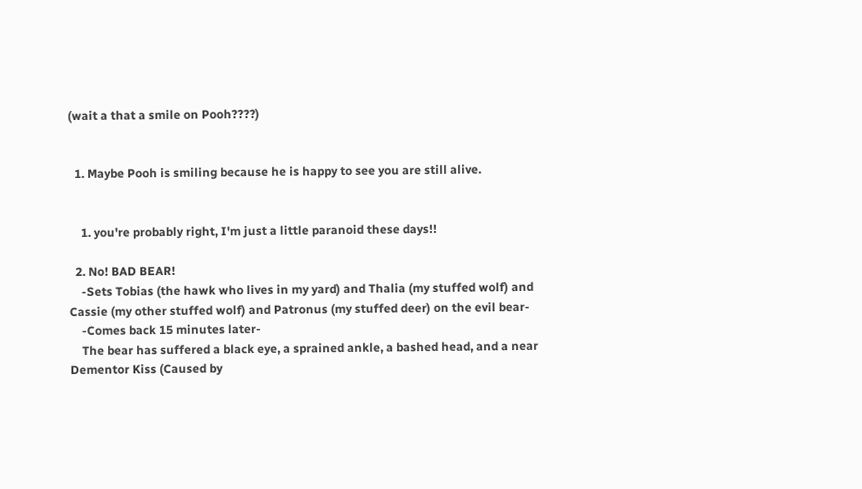(wait a that a smile on Pooh????)


  1. Maybe Pooh is smiling because he is happy to see you are still alive.


    1. you're probably right, I'm just a little paranoid these days!!

  2. No! BAD BEAR!
    -Sets Tobias (the hawk who lives in my yard) and Thalia (my stuffed wolf) and Cassie (my other stuffed wolf) and Patronus (my stuffed deer) on the evil bear-
    -Comes back 15 minutes later-
    The bear has suffered a black eye, a sprained ankle, a bashed head, and a near Dementor Kiss (Caused by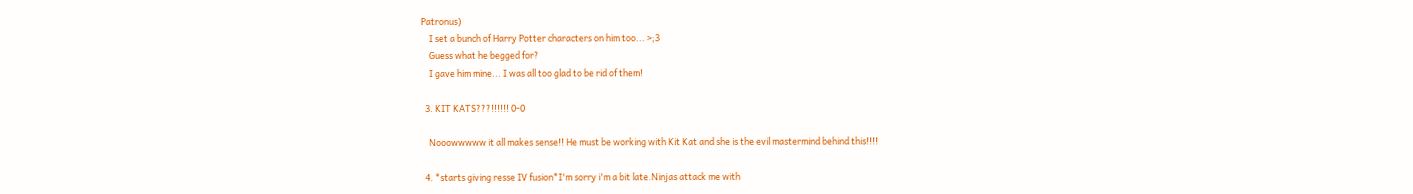Patronus)
    I set a bunch of Harry Potter characters on him too... >;3
    Guess what he begged for?
    I gave him mine... I was all too glad to be rid of them!

  3. KIT KATS???!!!!!! 0-0

    Nooowwwww it all makes sense!! He must be working with Kit Kat and she is the evil mastermind behind this!!!!

  4. *starts giving resse IV fusion*I'm sorry i'm a bit late.Ninjas attack me with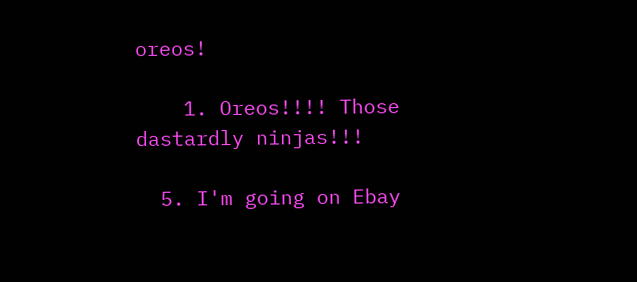oreos!

    1. Oreos!!!! Those dastardly ninjas!!!

  5. I'm going on Ebay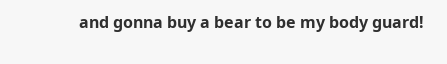and gonna buy a bear to be my body guard!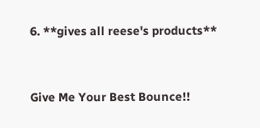6. **gives all reese's products**


Give Me Your Best Bounce!!